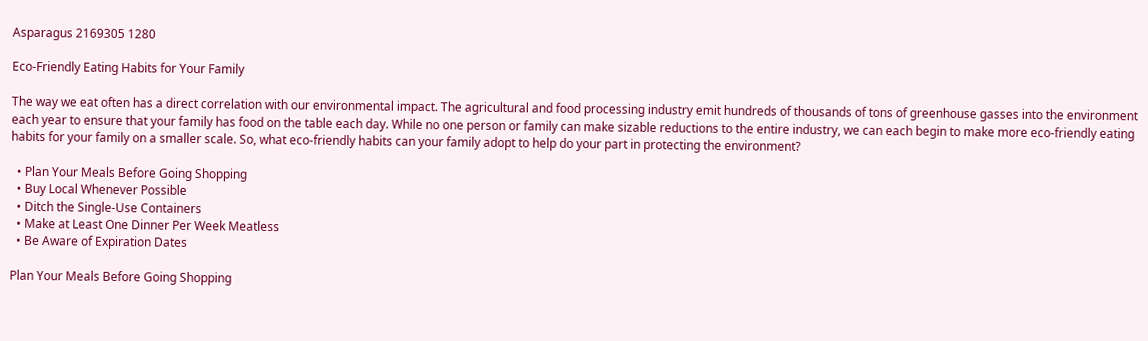Asparagus 2169305 1280

Eco-Friendly Eating Habits for Your Family

The way we eat often has a direct correlation with our environmental impact. The agricultural and food processing industry emit hundreds of thousands of tons of greenhouse gasses into the environment each year to ensure that your family has food on the table each day. While no one person or family can make sizable reductions to the entire industry, we can each begin to make more eco-friendly eating habits for your family on a smaller scale. So, what eco-friendly habits can your family adopt to help do your part in protecting the environment?

  • Plan Your Meals Before Going Shopping
  • Buy Local Whenever Possible
  • Ditch the Single-Use Containers
  • Make at Least One Dinner Per Week Meatless
  • Be Aware of Expiration Dates

Plan Your Meals Before Going Shopping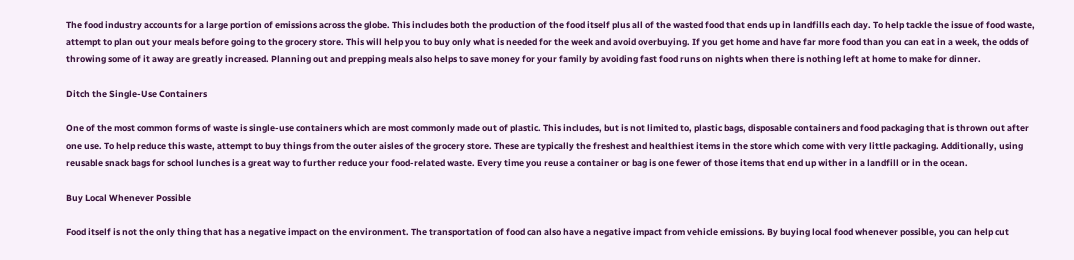The food industry accounts for a large portion of emissions across the globe. This includes both the production of the food itself plus all of the wasted food that ends up in landfills each day. To help tackle the issue of food waste, attempt to plan out your meals before going to the grocery store. This will help you to buy only what is needed for the week and avoid overbuying. If you get home and have far more food than you can eat in a week, the odds of throwing some of it away are greatly increased. Planning out and prepping meals also helps to save money for your family by avoiding fast food runs on nights when there is nothing left at home to make for dinner.

Ditch the Single-Use Containers

One of the most common forms of waste is single-use containers which are most commonly made out of plastic. This includes, but is not limited to, plastic bags, disposable containers and food packaging that is thrown out after one use. To help reduce this waste, attempt to buy things from the outer aisles of the grocery store. These are typically the freshest and healthiest items in the store which come with very little packaging. Additionally, using reusable snack bags for school lunches is a great way to further reduce your food-related waste. Every time you reuse a container or bag is one fewer of those items that end up wither in a landfill or in the ocean.

Buy Local Whenever Possible

Food itself is not the only thing that has a negative impact on the environment. The transportation of food can also have a negative impact from vehicle emissions. By buying local food whenever possible, you can help cut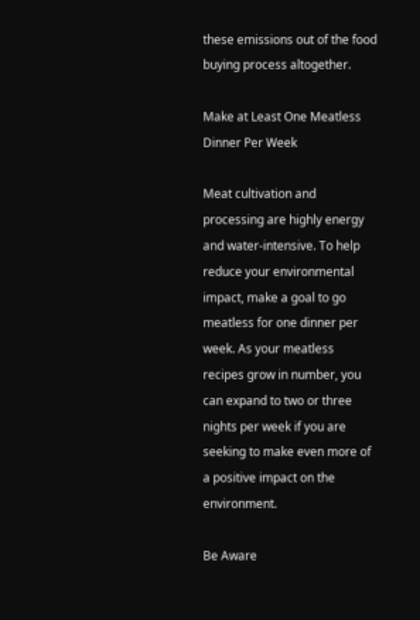these emissions out of the food buying process altogether.

Make at Least One Meatless Dinner Per Week

Meat cultivation and processing are highly energy and water-intensive. To help reduce your environmental impact, make a goal to go meatless for one dinner per week. As your meatless recipes grow in number, you can expand to two or three nights per week if you are seeking to make even more of a positive impact on the environment.

Be Aware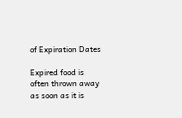of Expiration Dates

Expired food is often thrown away as soon as it is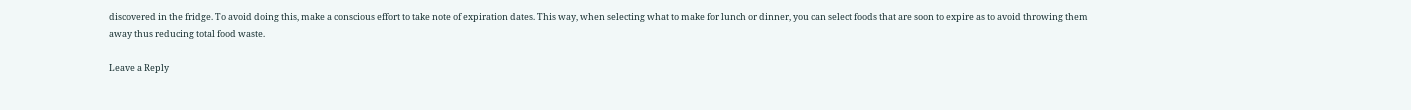discovered in the fridge. To avoid doing this, make a conscious effort to take note of expiration dates. This way, when selecting what to make for lunch or dinner, you can select foods that are soon to expire as to avoid throwing them away thus reducing total food waste.

Leave a Reply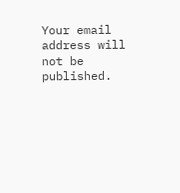Your email address will not be published.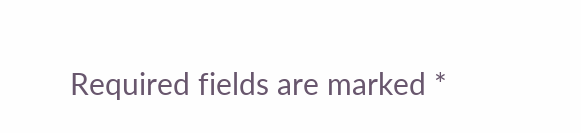Required fields are marked *